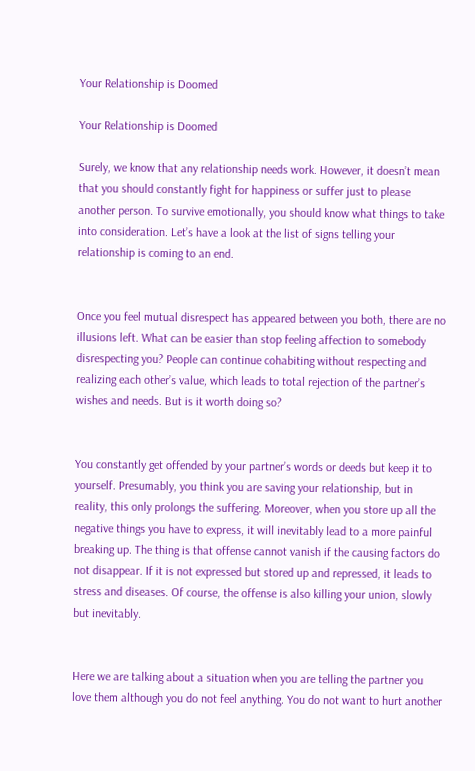Your Relationship is Doomed

Your Relationship is Doomed

Surely, we know that any relationship needs work. However, it doesn’t mean that you should constantly fight for happiness or suffer just to please another person. To survive emotionally, you should know what things to take into consideration. Let’s have a look at the list of signs telling your relationship is coming to an end.


Once you feel mutual disrespect has appeared between you both, there are no illusions left. What can be easier than stop feeling affection to somebody disrespecting you? People can continue cohabiting without respecting and realizing each other’s value, which leads to total rejection of the partner’s wishes and needs. But is it worth doing so?


You constantly get offended by your partner’s words or deeds but keep it to yourself. Presumably, you think you are saving your relationship, but in reality, this only prolongs the suffering. Moreover, when you store up all the negative things you have to express, it will inevitably lead to a more painful breaking up. The thing is that offense cannot vanish if the causing factors do not disappear. If it is not expressed but stored up and repressed, it leads to stress and diseases. Of course, the offense is also killing your union, slowly but inevitably.


Here we are talking about a situation when you are telling the partner you love them although you do not feel anything. You do not want to hurt another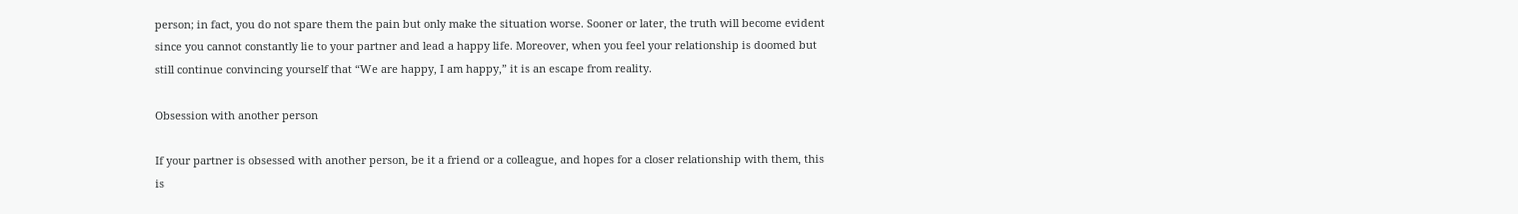person; in fact, you do not spare them the pain but only make the situation worse. Sooner or later, the truth will become evident since you cannot constantly lie to your partner and lead a happy life. Moreover, when you feel your relationship is doomed but still continue convincing yourself that “We are happy, I am happy,” it is an escape from reality.

Obsession with another person

If your partner is obsessed with another person, be it a friend or a colleague, and hopes for a closer relationship with them, this is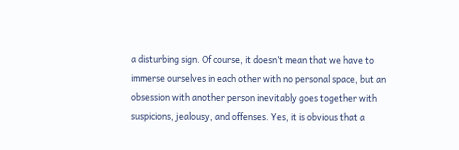a disturbing sign. Of course, it doesn’t mean that we have to immerse ourselves in each other with no personal space, but an obsession with another person inevitably goes together with suspicions, jealousy, and offenses. Yes, it is obvious that a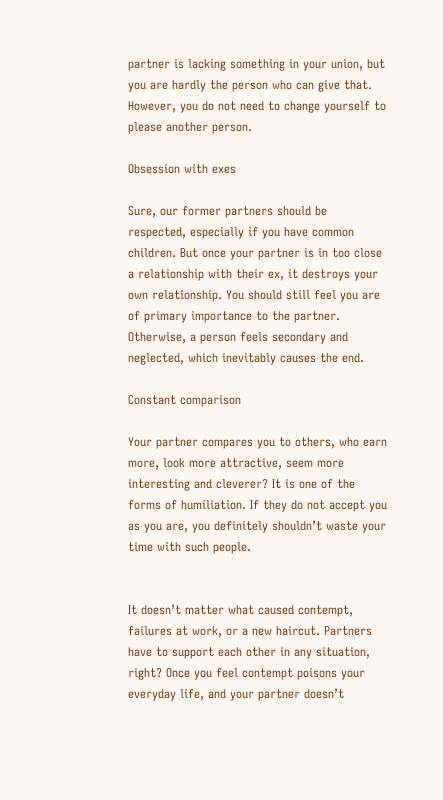partner is lacking something in your union, but you are hardly the person who can give that. However, you do not need to change yourself to please another person.

Obsession with exes

Sure, our former partners should be respected, especially if you have common children. But once your partner is in too close a relationship with their ex, it destroys your own relationship. You should still feel you are of primary importance to the partner. Otherwise, a person feels secondary and neglected, which inevitably causes the end.

Constant comparison

Your partner compares you to others, who earn more, look more attractive, seem more interesting and cleverer? It is one of the forms of humiliation. If they do not accept you as you are, you definitely shouldn’t waste your time with such people.


It doesn’t matter what caused contempt, failures at work, or a new haircut. Partners have to support each other in any situation, right? Once you feel contempt poisons your everyday life, and your partner doesn’t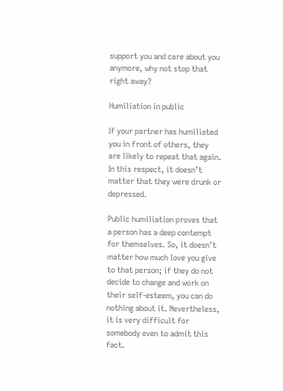support you and care about you anymore, why not stop that right away?

Humiliation in public

If your partner has humiliated you in front of others, they are likely to repeat that again. In this respect, it doesn’t matter that they were drunk or depressed.

Public humiliation proves that a person has a deep contempt for themselves. So, it doesn’t matter how much love you give to that person; if they do not decide to change and work on their self-esteem, you can do nothing about it. Nevertheless, it is very difficult for somebody even to admit this fact.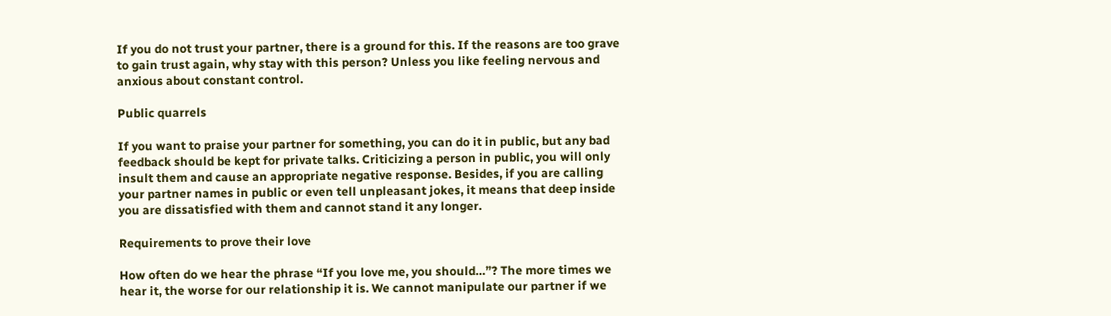If you do not trust your partner, there is a ground for this. If the reasons are too grave to gain trust again, why stay with this person? Unless you like feeling nervous and anxious about constant control.

Public quarrels

If you want to praise your partner for something, you can do it in public, but any bad feedback should be kept for private talks. Criticizing a person in public, you will only insult them and cause an appropriate negative response. Besides, if you are calling your partner names in public or even tell unpleasant jokes, it means that deep inside you are dissatisfied with them and cannot stand it any longer.

Requirements to prove their love

How often do we hear the phrase “If you love me, you should…”? The more times we hear it, the worse for our relationship it is. We cannot manipulate our partner if we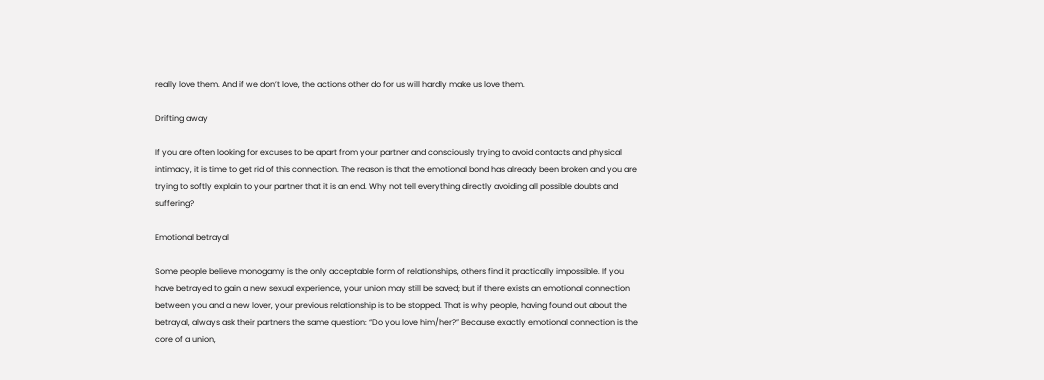really love them. And if we don’t love, the actions other do for us will hardly make us love them.

Drifting away

If you are often looking for excuses to be apart from your partner and consciously trying to avoid contacts and physical intimacy, it is time to get rid of this connection. The reason is that the emotional bond has already been broken and you are trying to softly explain to your partner that it is an end. Why not tell everything directly avoiding all possible doubts and suffering?

Emotional betrayal

Some people believe monogamy is the only acceptable form of relationships, others find it practically impossible. If you have betrayed to gain a new sexual experience, your union may still be saved; but if there exists an emotional connection between you and a new lover, your previous relationship is to be stopped. That is why people, having found out about the betrayal, always ask their partners the same question: “Do you love him/her?” Because exactly emotional connection is the core of a union,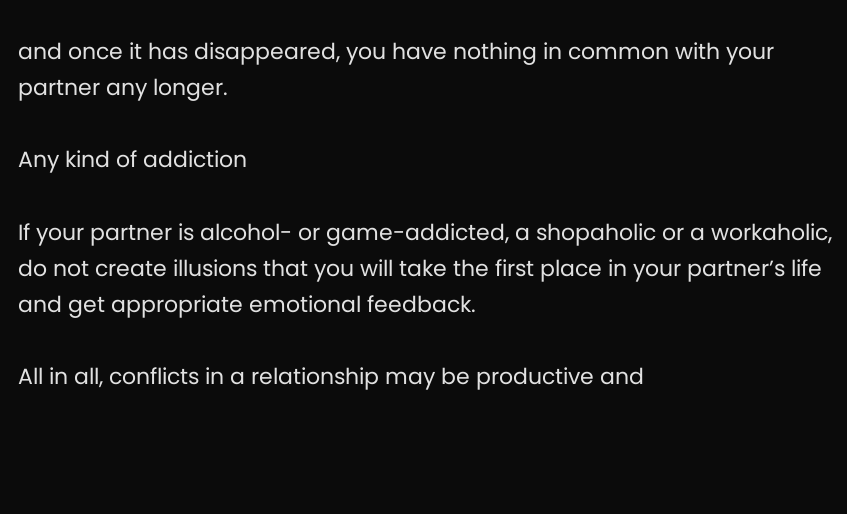and once it has disappeared, you have nothing in common with your partner any longer.

Any kind of addiction

If your partner is alcohol- or game-addicted, a shopaholic or a workaholic, do not create illusions that you will take the first place in your partner’s life and get appropriate emotional feedback.

All in all, conflicts in a relationship may be productive and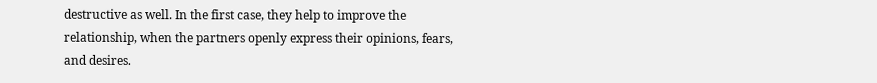destructive as well. In the first case, they help to improve the relationship, when the partners openly express their opinions, fears, and desires.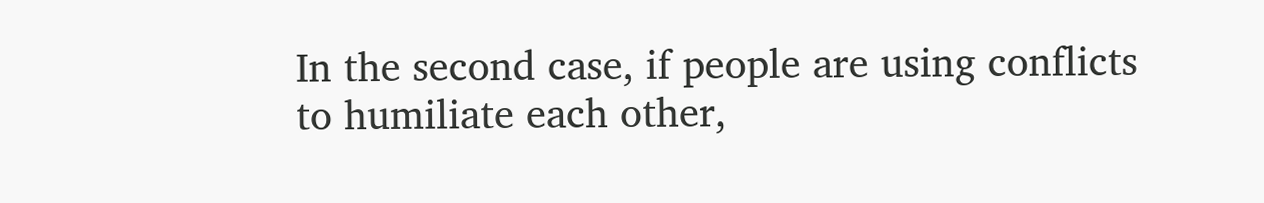In the second case, if people are using conflicts to humiliate each other,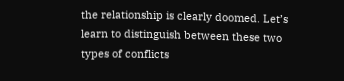the relationship is clearly doomed. Let’s learn to distinguish between these two types of conflicts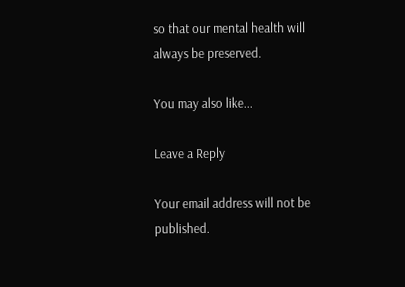so that our mental health will always be preserved.

You may also like...

Leave a Reply

Your email address will not be published.